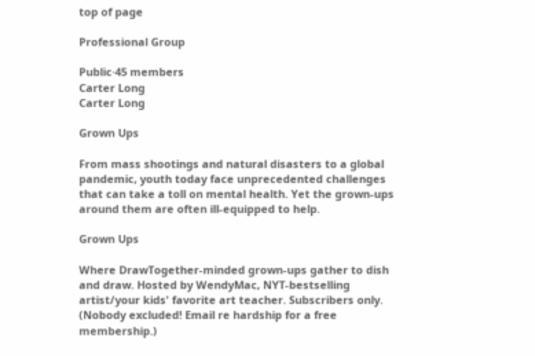top of page

Professional Group

Public·45 members
Carter Long
Carter Long

Grown Ups

From mass shootings and natural disasters to a global pandemic, youth today face unprecedented challenges that can take a toll on mental health. Yet the grown-ups around them are often ill-equipped to help.

Grown Ups

Where DrawTogether-minded grown-ups gather to dish and draw. Hosted by WendyMac, NYT-bestselling artist/your kids' favorite art teacher. Subscribers only. (Nobody excluded! Email re hardship for a free membership.)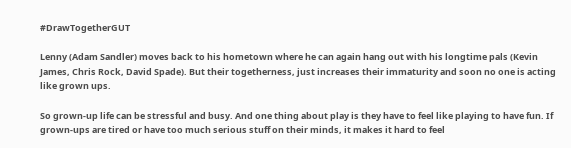#DrawTogetherGUT

Lenny (Adam Sandler) moves back to his hometown where he can again hang out with his longtime pals (Kevin James, Chris Rock, David Spade). But their togetherness, just increases their immaturity and soon no one is acting like grown ups.

So grown-up life can be stressful and busy. And one thing about play is they have to feel like playing to have fun. If grown-ups are tired or have too much serious stuff on their minds, it makes it hard to feel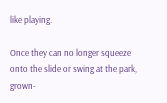like playing.

Once they can no longer squeeze onto the slide or swing at the park, grown-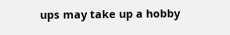ups may take up a hobby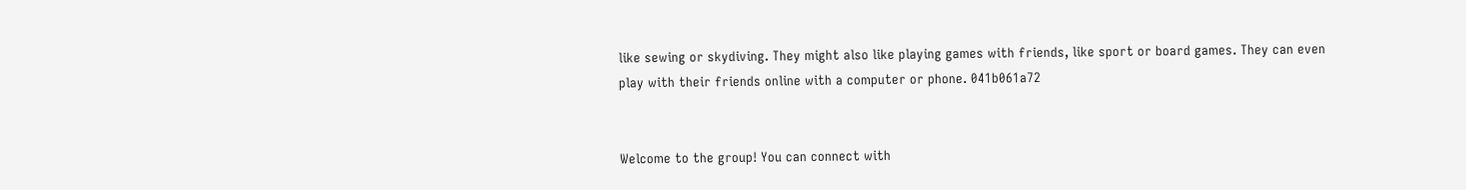like sewing or skydiving. They might also like playing games with friends, like sport or board games. They can even play with their friends online with a computer or phone. 041b061a72


Welcome to the group! You can connect with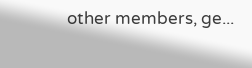other members, ge...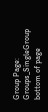Group Page: Groups_SingleGroup
bottom of page